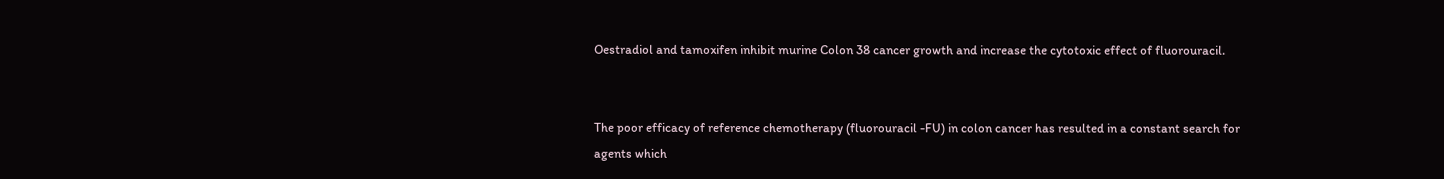Oestradiol and tamoxifen inhibit murine Colon 38 cancer growth and increase the cytotoxic effect of fluorouracil.


The poor efficacy of reference chemotherapy (fluorouracil -FU) in colon cancer has resulted in a constant search for agents which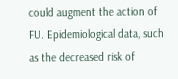could augment the action of FU. Epidemiological data, such as the decreased risk of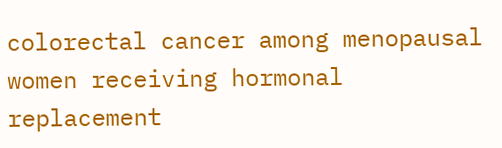colorectal cancer among menopausal women receiving hormonal replacement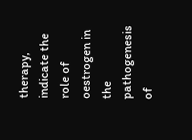therapy, indicate the role of oestrogen in the pathogenesis of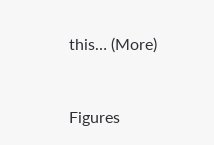this… (More)


Figures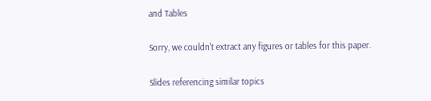and Tables

Sorry, we couldn't extract any figures or tables for this paper.

Slides referencing similar topics